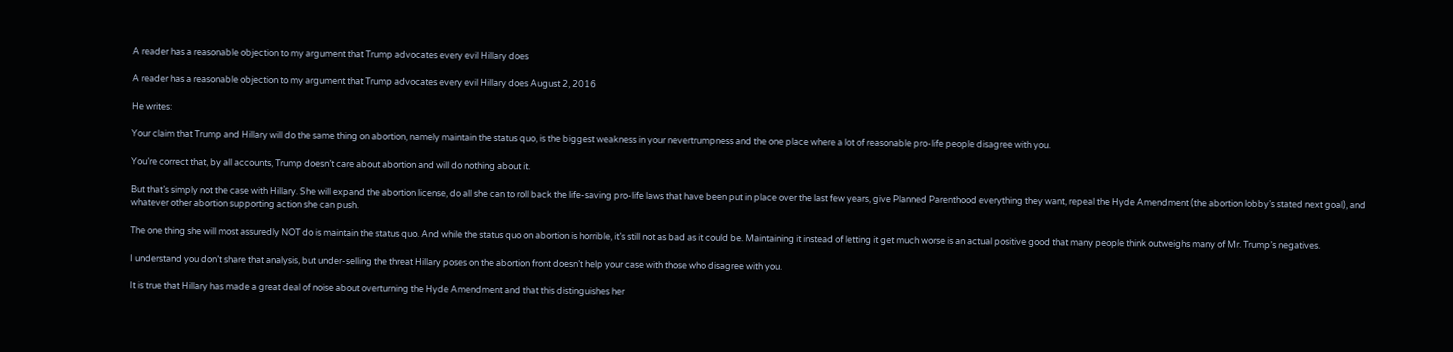A reader has a reasonable objection to my argument that Trump advocates every evil Hillary does

A reader has a reasonable objection to my argument that Trump advocates every evil Hillary does August 2, 2016

He writes:

Your claim that Trump and Hillary will do the same thing on abortion, namely maintain the status quo, is the biggest weakness in your nevertrumpness and the one place where a lot of reasonable pro-life people disagree with you.

You’re correct that, by all accounts, Trump doesn’t care about abortion and will do nothing about it.

But that’s simply not the case with Hillary. She will expand the abortion license, do all she can to roll back the life-saving pro-life laws that have been put in place over the last few years, give Planned Parenthood everything they want, repeal the Hyde Amendment (the abortion lobby’s stated next goal), and whatever other abortion supporting action she can push.

The one thing she will most assuredly NOT do is maintain the status quo. And while the status quo on abortion is horrible, it’s still not as bad as it could be. Maintaining it instead of letting it get much worse is an actual positive good that many people think outweighs many of Mr. Trump’s negatives.

I understand you don’t share that analysis, but under-selling the threat Hillary poses on the abortion front doesn’t help your case with those who disagree with you.

It is true that Hillary has made a great deal of noise about overturning the Hyde Amendment and that this distinguishes her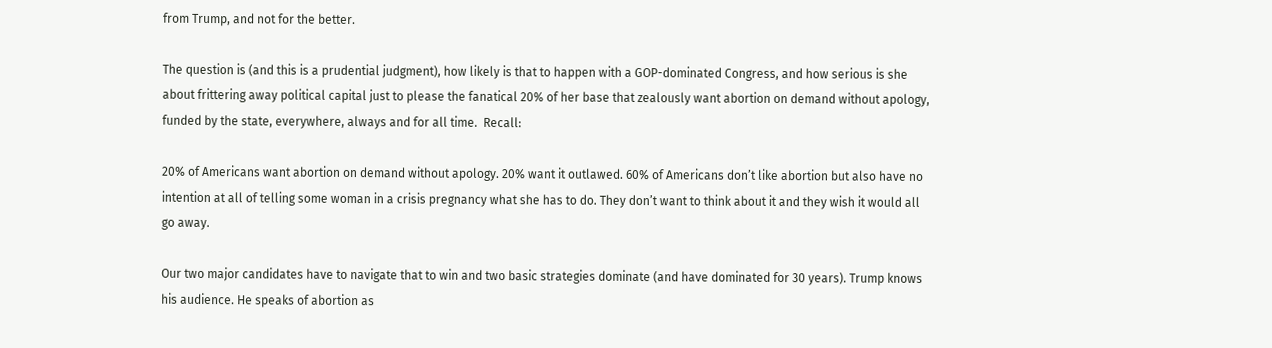from Trump, and not for the better.

The question is (and this is a prudential judgment), how likely is that to happen with a GOP-dominated Congress, and how serious is she about frittering away political capital just to please the fanatical 20% of her base that zealously want abortion on demand without apology, funded by the state, everywhere, always and for all time.  Recall:

20% of Americans want abortion on demand without apology. 20% want it outlawed. 60% of Americans don’t like abortion but also have no intention at all of telling some woman in a crisis pregnancy what she has to do. They don’t want to think about it and they wish it would all go away.

Our two major candidates have to navigate that to win and two basic strategies dominate (and have dominated for 30 years). Trump knows his audience. He speaks of abortion as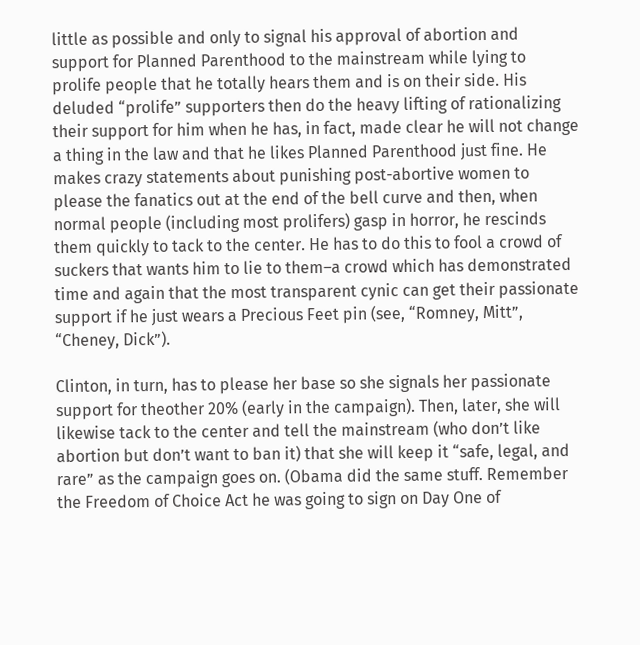little as possible and only to signal his approval of abortion and support for Planned Parenthood to the mainstream while lying to prolife people that he totally hears them and is on their side. His deluded “prolife” supporters then do the heavy lifting of rationalizing their support for him when he has, in fact, made clear he will not change a thing in the law and that he likes Planned Parenthood just fine. He makes crazy statements about punishing post-abortive women to please the fanatics out at the end of the bell curve and then, when normal people (including most prolifers) gasp in horror, he rescinds them quickly to tack to the center. He has to do this to fool a crowd of suckers that wants him to lie to them–a crowd which has demonstrated time and again that the most transparent cynic can get their passionate support if he just wears a Precious Feet pin (see, “Romney, Mitt”, “Cheney, Dick”).

Clinton, in turn, has to please her base so she signals her passionate support for theother 20% (early in the campaign). Then, later, she will likewise tack to the center and tell the mainstream (who don’t like abortion but don’t want to ban it) that she will keep it “safe, legal, and rare” as the campaign goes on. (Obama did the same stuff. Remember the Freedom of Choice Act he was going to sign on Day One of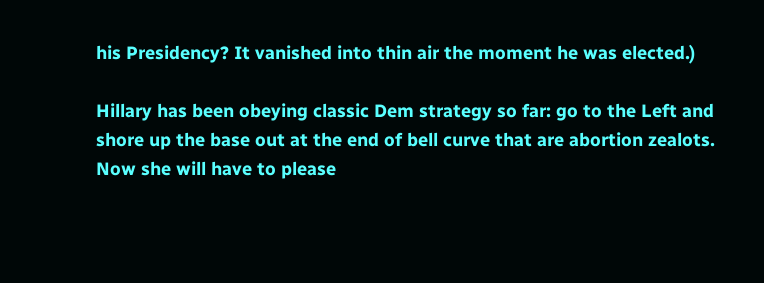his Presidency? It vanished into thin air the moment he was elected.)

Hillary has been obeying classic Dem strategy so far: go to the Left and shore up the base out at the end of bell curve that are abortion zealots.  Now she will have to please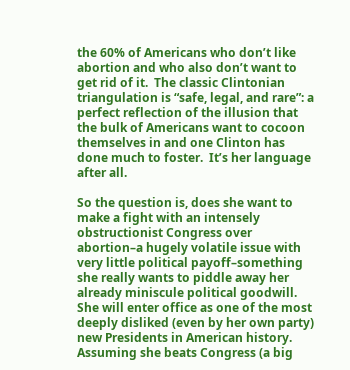the 60% of Americans who don’t like abortion and who also don’t want to get rid of it.  The classic Clintonian triangulation is “safe, legal, and rare”: a perfect reflection of the illusion that the bulk of Americans want to cocoon themselves in and one Clinton has done much to foster.  It’s her language after all.

So the question is, does she want to make a fight with an intensely obstructionist Congress over abortion–a hugely volatile issue with very little political payoff–something she really wants to piddle away her already miniscule political goodwill.  She will enter office as one of the most deeply disliked (even by her own party) new Presidents in American history.  Assuming she beats Congress (a big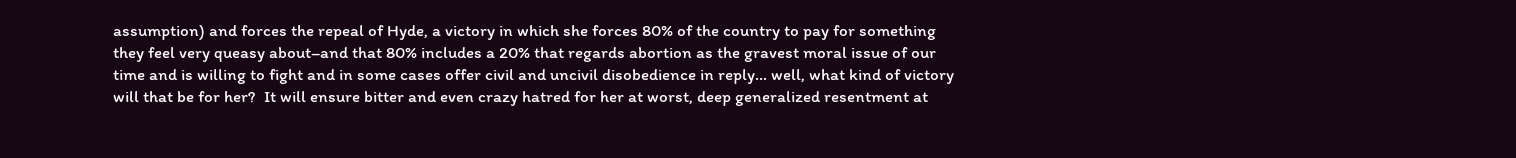assumption) and forces the repeal of Hyde, a victory in which she forces 80% of the country to pay for something they feel very queasy about–and that 80% includes a 20% that regards abortion as the gravest moral issue of our time and is willing to fight and in some cases offer civil and uncivil disobedience in reply… well, what kind of victory will that be for her?  It will ensure bitter and even crazy hatred for her at worst, deep generalized resentment at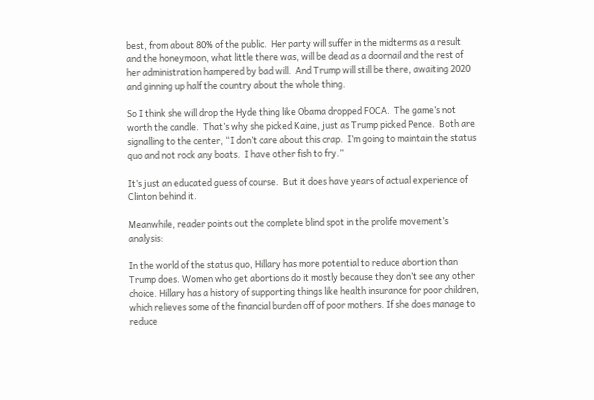best, from about 80% of the public.  Her party will suffer in the midterms as a result and the honeymoon, what little there was, will be dead as a doornail and the rest of her administration hampered by bad will.  And Trump will still be there, awaiting 2020 and ginning up half the country about the whole thing.

So I think she will drop the Hyde thing like Obama dropped FOCA.  The game’s not worth the candle.  That’s why she picked Kaine, just as Trump picked Pence.  Both are signalling to the center, “I don’t care about this crap.  I’m going to maintain the status quo and not rock any boats.  I have other fish to fry.”

It’s just an educated guess of course.  But it does have years of actual experience of Clinton behind it.

Meanwhile, reader points out the complete blind spot in the prolife movement’s analysis:

In the world of the status quo, Hillary has more potential to reduce abortion than Trump does. Women who get abortions do it mostly because they don’t see any other choice. Hillary has a history of supporting things like health insurance for poor children, which relieves some of the financial burden off of poor mothers. If she does manage to reduce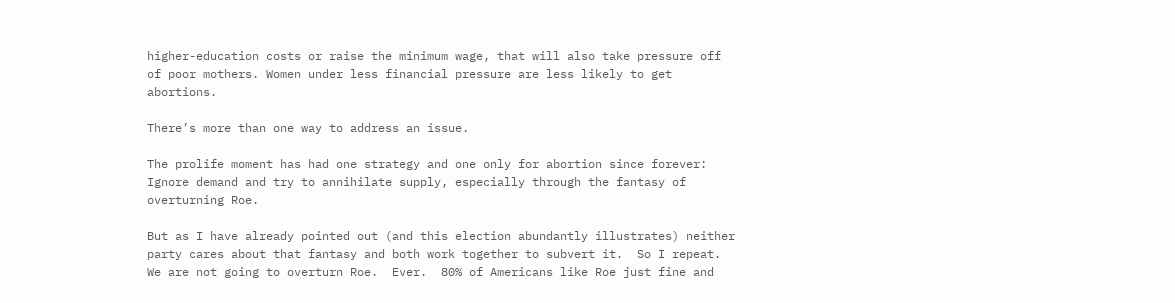higher-education costs or raise the minimum wage, that will also take pressure off of poor mothers. Women under less financial pressure are less likely to get abortions.

There’s more than one way to address an issue.

The prolife moment has had one strategy and one only for abortion since forever: Ignore demand and try to annihilate supply, especially through the fantasy of overturning Roe.

But as I have already pointed out (and this election abundantly illustrates) neither party cares about that fantasy and both work together to subvert it.  So I repeat. We are not going to overturn Roe.  Ever.  80% of Americans like Roe just fine and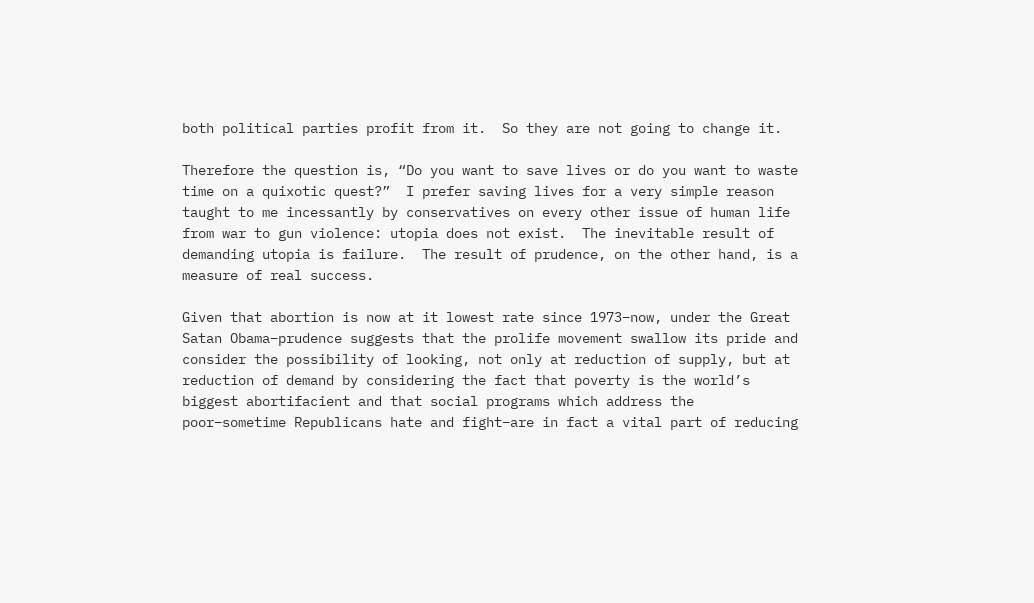both political parties profit from it.  So they are not going to change it.

Therefore the question is, “Do you want to save lives or do you want to waste time on a quixotic quest?”  I prefer saving lives for a very simple reason taught to me incessantly by conservatives on every other issue of human life from war to gun violence: utopia does not exist.  The inevitable result of demanding utopia is failure.  The result of prudence, on the other hand, is a measure of real success.

Given that abortion is now at it lowest rate since 1973–now, under the Great Satan Obama–prudence suggests that the prolife movement swallow its pride and consider the possibility of looking, not only at reduction of supply, but at reduction of demand by considering the fact that poverty is the world’s biggest abortifacient and that social programs which address the poor–sometime Republicans hate and fight–are in fact a vital part of reducing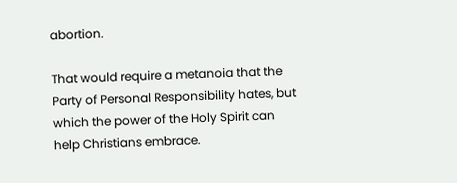abortion.

That would require a metanoia that the Party of Personal Responsibility hates, but which the power of the Holy Spirit can help Christians embrace.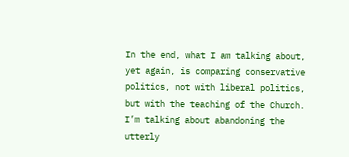In the end, what I am talking about, yet again, is comparing conservative politics, not with liberal politics, but with the teaching of the Church.  I’m talking about abandoning the utterly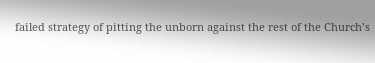failed strategy of pitting the unborn against the rest of the Church’s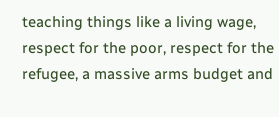teaching things like a living wage, respect for the poor, respect for the refugee, a massive arms budget and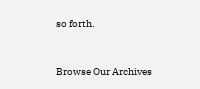so forth.


Browse Our Archives